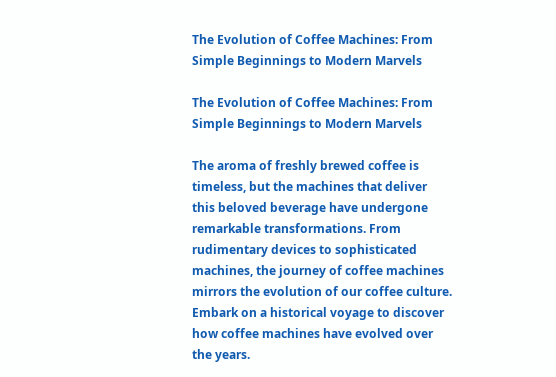The Evolution of Coffee Machines: From Simple Beginnings to Modern Marvels

The Evolution of Coffee Machines: From Simple Beginnings to Modern Marvels

The aroma of freshly brewed coffee is timeless, but the machines that deliver this beloved beverage have undergone remarkable transformations. From rudimentary devices to sophisticated machines, the journey of coffee machines mirrors the evolution of our coffee culture. Embark on a historical voyage to discover how coffee machines have evolved over the years.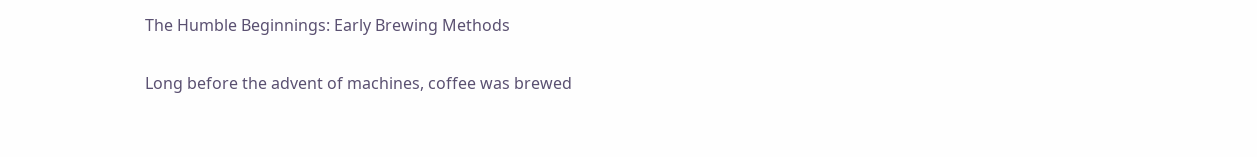The Humble Beginnings: Early Brewing Methods

Long before the advent of machines, coffee was brewed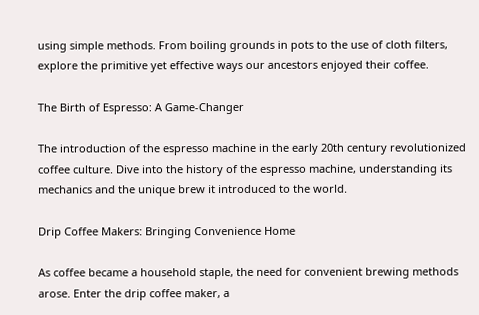using simple methods. From boiling grounds in pots to the use of cloth filters, explore the primitive yet effective ways our ancestors enjoyed their coffee.

The Birth of Espresso: A Game-Changer

The introduction of the espresso machine in the early 20th century revolutionized coffee culture. Dive into the history of the espresso machine, understanding its mechanics and the unique brew it introduced to the world.

Drip Coffee Makers: Bringing Convenience Home

As coffee became a household staple, the need for convenient brewing methods arose. Enter the drip coffee maker, a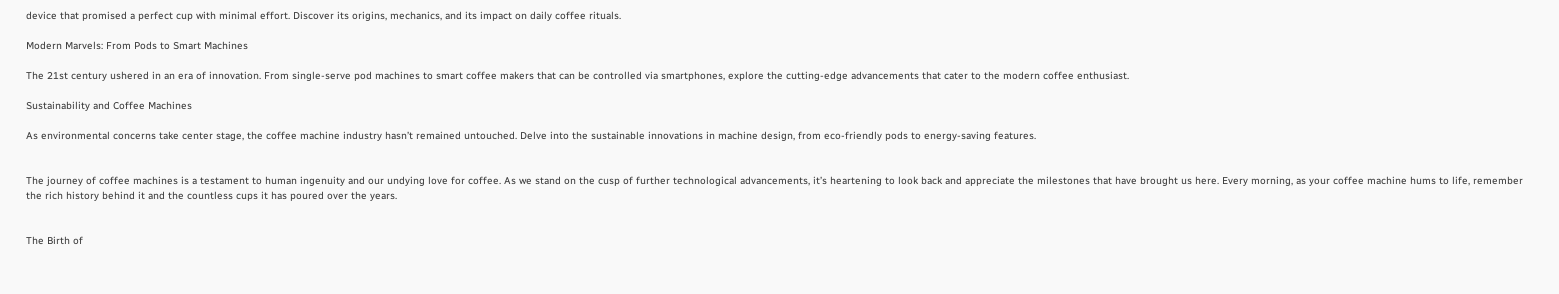device that promised a perfect cup with minimal effort. Discover its origins, mechanics, and its impact on daily coffee rituals.

Modern Marvels: From Pods to Smart Machines

The 21st century ushered in an era of innovation. From single-serve pod machines to smart coffee makers that can be controlled via smartphones, explore the cutting-edge advancements that cater to the modern coffee enthusiast.

Sustainability and Coffee Machines

As environmental concerns take center stage, the coffee machine industry hasn’t remained untouched. Delve into the sustainable innovations in machine design, from eco-friendly pods to energy-saving features.


The journey of coffee machines is a testament to human ingenuity and our undying love for coffee. As we stand on the cusp of further technological advancements, it’s heartening to look back and appreciate the milestones that have brought us here. Every morning, as your coffee machine hums to life, remember the rich history behind it and the countless cups it has poured over the years.


The Birth of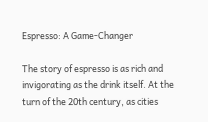Espresso: A Game-Changer

The story of espresso is as rich and invigorating as the drink itself. At the turn of the 20th century, as cities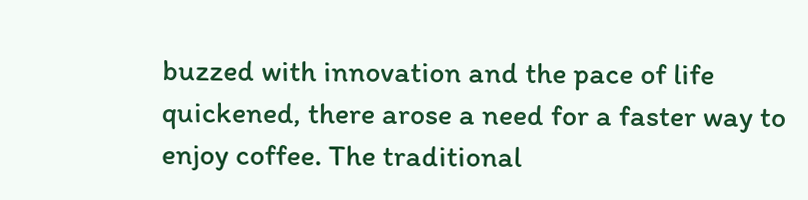buzzed with innovation and the pace of life quickened, there arose a need for a faster way to enjoy coffee. The traditional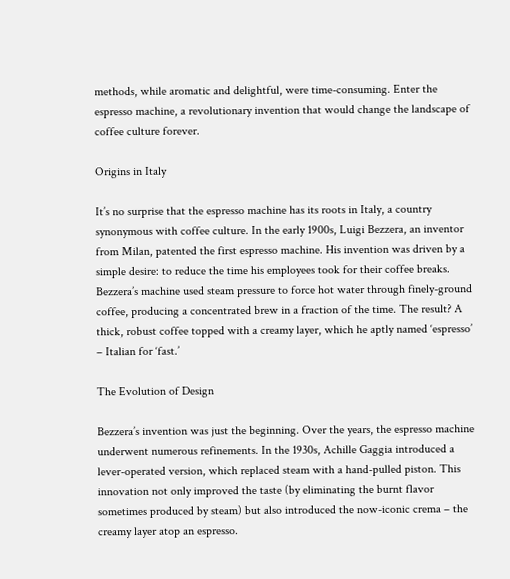methods, while aromatic and delightful, were time-consuming. Enter the espresso machine, a revolutionary invention that would change the landscape of coffee culture forever.

Origins in Italy

It’s no surprise that the espresso machine has its roots in Italy, a country synonymous with coffee culture. In the early 1900s, Luigi Bezzera, an inventor from Milan, patented the first espresso machine. His invention was driven by a simple desire: to reduce the time his employees took for their coffee breaks. Bezzera’s machine used steam pressure to force hot water through finely-ground coffee, producing a concentrated brew in a fraction of the time. The result? A thick, robust coffee topped with a creamy layer, which he aptly named ‘espresso’ – Italian for ‘fast.’

The Evolution of Design

Bezzera’s invention was just the beginning. Over the years, the espresso machine underwent numerous refinements. In the 1930s, Achille Gaggia introduced a lever-operated version, which replaced steam with a hand-pulled piston. This innovation not only improved the taste (by eliminating the burnt flavor sometimes produced by steam) but also introduced the now-iconic crema – the creamy layer atop an espresso.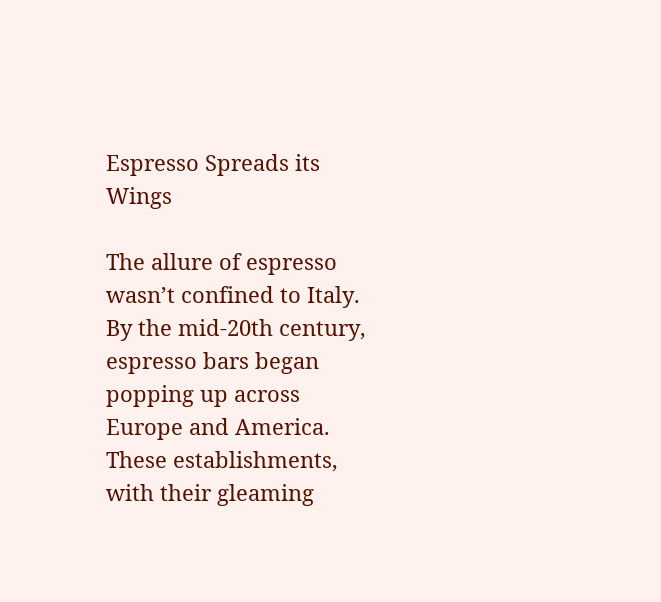Espresso Spreads its Wings

The allure of espresso wasn’t confined to Italy. By the mid-20th century, espresso bars began popping up across Europe and America. These establishments, with their gleaming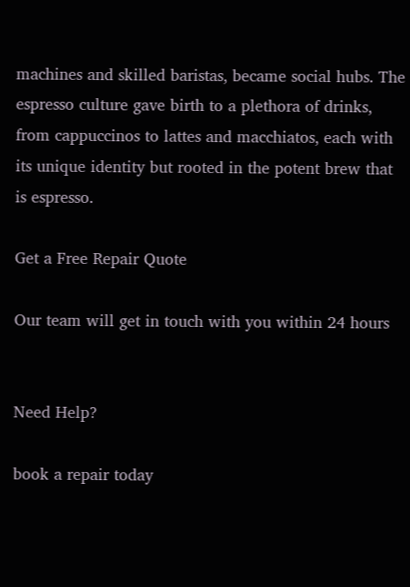machines and skilled baristas, became social hubs. The espresso culture gave birth to a plethora of drinks, from cappuccinos to lattes and macchiatos, each with its unique identity but rooted in the potent brew that is espresso.

Get a Free Repair Quote

Our team will get in touch with you within 24 hours


Need Help?

book a repair today